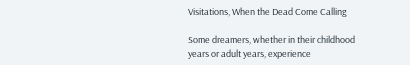Visitations, When the Dead Come Calling

Some dreamers, whether in their childhood years or adult years, experience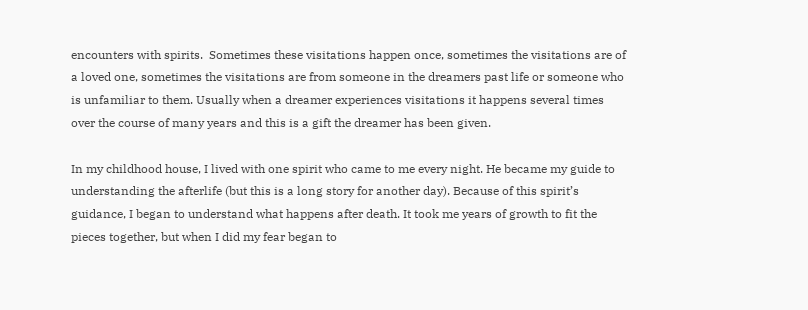encounters with spirits.  Sometimes these visitations happen once, sometimes the visitations are of a loved one, sometimes the visitations are from someone in the dreamers past life or someone who is unfamiliar to them. Usually when a dreamer experiences visitations it happens several times over the course of many years and this is a gift the dreamer has been given.

In my childhood house, I lived with one spirit who came to me every night. He became my guide to understanding the afterlife (but this is a long story for another day). Because of this spirit’s guidance, I began to understand what happens after death. It took me years of growth to fit the pieces together, but when I did my fear began to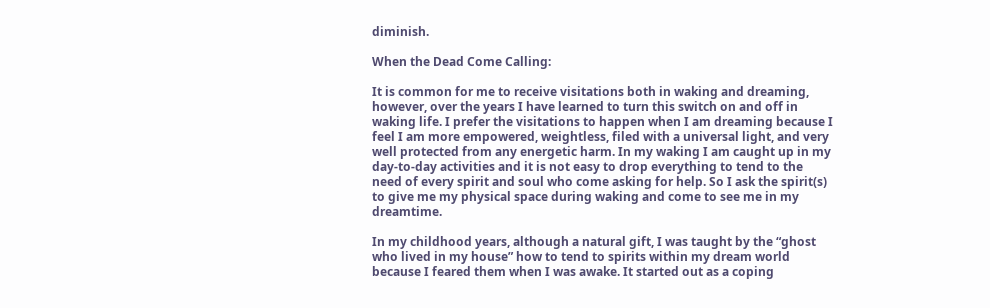diminish.

When the Dead Come Calling:

It is common for me to receive visitations both in waking and dreaming, however, over the years I have learned to turn this switch on and off in waking life. I prefer the visitations to happen when I am dreaming because I feel I am more empowered, weightless, filed with a universal light, and very well protected from any energetic harm. In my waking I am caught up in my day-to-day activities and it is not easy to drop everything to tend to the need of every spirit and soul who come asking for help. So I ask the spirit(s) to give me my physical space during waking and come to see me in my dreamtime.

In my childhood years, although a natural gift, I was taught by the “ghost who lived in my house” how to tend to spirits within my dream world because I feared them when I was awake. It started out as a coping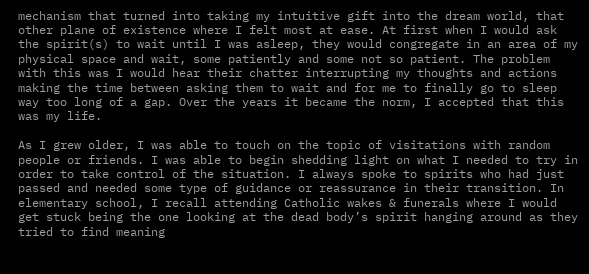mechanism that turned into taking my intuitive gift into the dream world, that other plane of existence where I felt most at ease. At first when I would ask the spirit(s) to wait until I was asleep, they would congregate in an area of my physical space and wait, some patiently and some not so patient. The problem with this was I would hear their chatter interrupting my thoughts and actions making the time between asking them to wait and for me to finally go to sleep way too long of a gap. Over the years it became the norm, I accepted that this was my life.

As I grew older, I was able to touch on the topic of visitations with random people or friends. I was able to begin shedding light on what I needed to try in order to take control of the situation. I always spoke to spirits who had just passed and needed some type of guidance or reassurance in their transition. In elementary school, I recall attending Catholic wakes & funerals where I would get stuck being the one looking at the dead body’s spirit hanging around as they tried to find meaning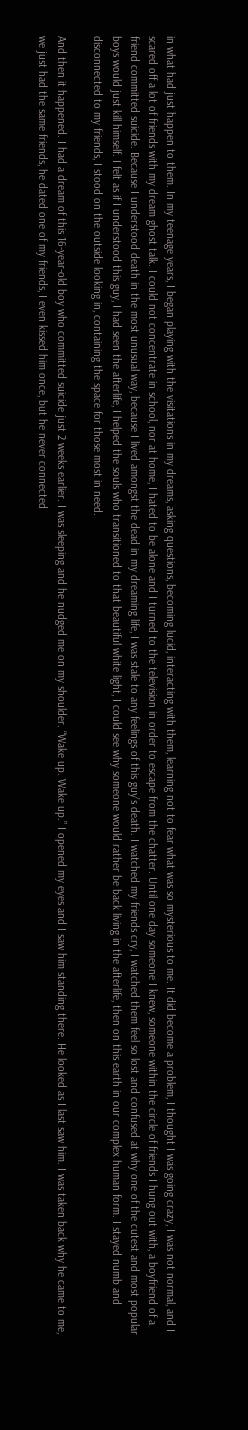in what had just happen to them. In my teenage years, I began playing with the visitations in my dreams, asking questions, becoming lucid, interacting with them, learning not to fear what was so mysterious to me. It did become a problem, I thought I was going crazy, I was not normal, and I scared off a lot of friends with my dream ghost talk. I could not concentrate in school, nor at home, I hated to be alone and I turned to the television in order to escape from the chatter. Until one day someone I knew, someone within the circle of friends I hung out with, a boyfriend of a friend committed suicide. Because I understood death in the most unusual way, because I lived amongst the dead in my dreaming life, I was stale to any feelings of this guy’s death. I watched my friends cry, I watched them feel so lost and confused at why one of the cutest and most popular boys would just kill himself. I felt as if I understood this guy, I had seen the afterlife, I helped the souls who transitioned to that beautiful white light, I could see why someone would rather be back living in the afterlife, then on this earth in our complex human form. I stayed numb and disconnected to my friends, I stood on the outside looking in, containing the space for those most in need.

And then it happened. I had a dream of this 16-year-old boy who committed suicide just 2 weeks earlier. I was sleeping and he nudged me on my shoulder. “Wake up. Wake up.” I opened my eyes and I saw him standing there. He looked as I last saw him. I was taken back why he came to me, we just had the same friends, he dated one of my friends, I even kissed him once, but he never connected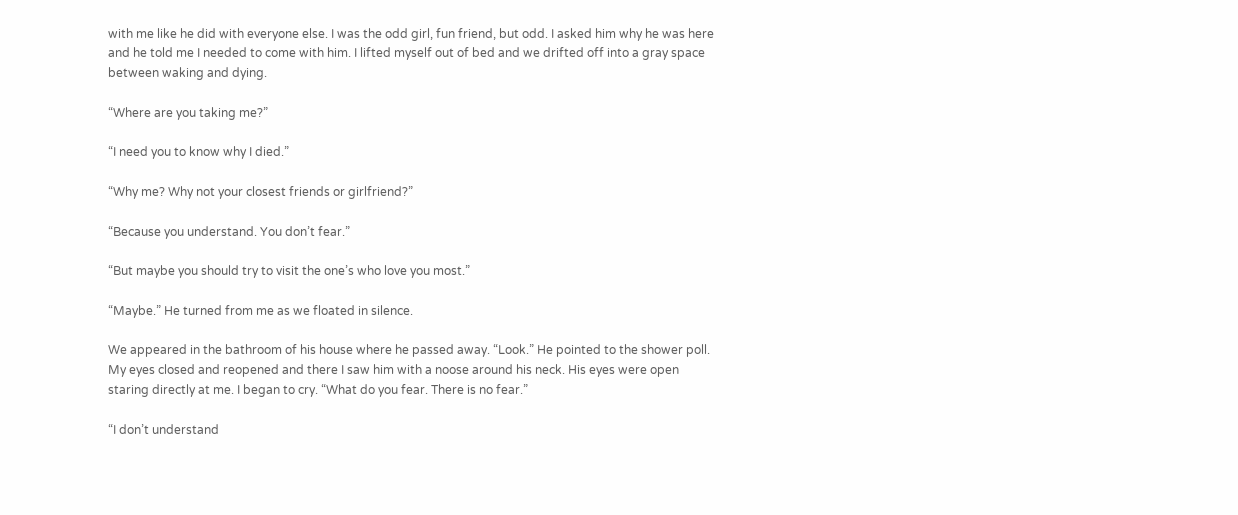with me like he did with everyone else. I was the odd girl, fun friend, but odd. I asked him why he was here and he told me I needed to come with him. I lifted myself out of bed and we drifted off into a gray space between waking and dying.

“Where are you taking me?”

“I need you to know why I died.”

“Why me? Why not your closest friends or girlfriend?”

“Because you understand. You don’t fear.”

“But maybe you should try to visit the one’s who love you most.”

“Maybe.” He turned from me as we floated in silence.

We appeared in the bathroom of his house where he passed away. “Look.” He pointed to the shower poll. My eyes closed and reopened and there I saw him with a noose around his neck. His eyes were open staring directly at me. I began to cry. “What do you fear. There is no fear.”

“I don’t understand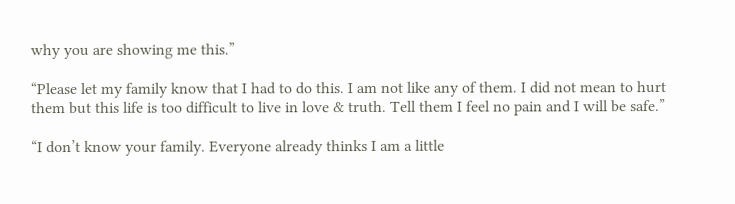why you are showing me this.”

“Please let my family know that I had to do this. I am not like any of them. I did not mean to hurt them but this life is too difficult to live in love & truth. Tell them I feel no pain and I will be safe.”

“I don’t know your family. Everyone already thinks I am a little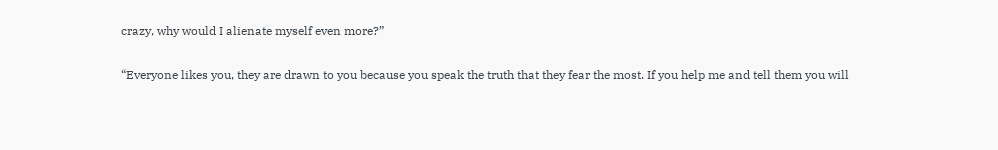crazy, why would I alienate myself even more?”

“Everyone likes you, they are drawn to you because you speak the truth that they fear the most. If you help me and tell them you will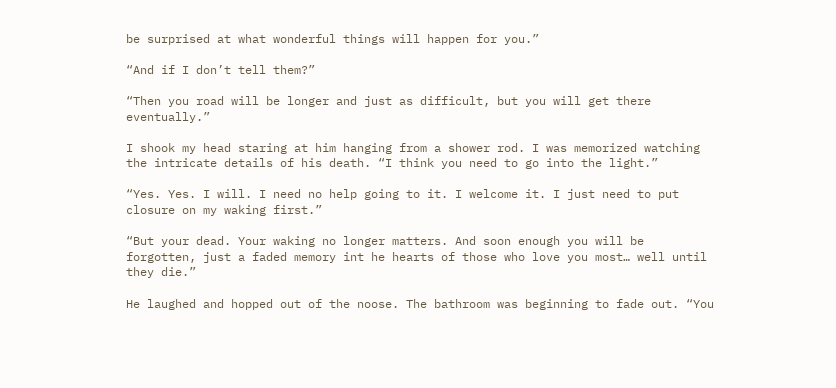be surprised at what wonderful things will happen for you.”

“And if I don’t tell them?”

“Then you road will be longer and just as difficult, but you will get there eventually.”

I shook my head staring at him hanging from a shower rod. I was memorized watching the intricate details of his death. “I think you need to go into the light.”

“Yes. Yes. I will. I need no help going to it. I welcome it. I just need to put closure on my waking first.”

“But your dead. Your waking no longer matters. And soon enough you will be forgotten, just a faded memory int he hearts of those who love you most… well until they die.”

He laughed and hopped out of the noose. The bathroom was beginning to fade out. “You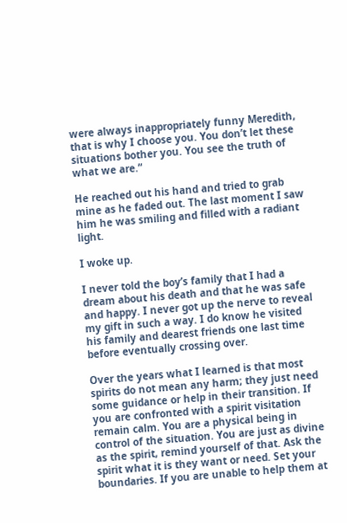were always inappropriately funny Meredith, that is why I choose you. You don’t let these situations bother you. You see the truth of what we are.”

He reached out his hand and tried to grab mine as he faded out. The last moment I saw him he was smiling and filled with a radiant light.

I woke up.

I never told the boy’s family that I had a dream about his death and that he was safe and happy. I never got up the nerve to reveal my gift in such a way. I do know he visited his family and dearest friends one last time before eventually crossing over.

Over the years what I learned is that most spirits do not mean any harm; they just need some guidance or help in their transition. If you are confronted with a spirit visitation remain calm. You are a physical being in control of the situation. You are just as divine as the spirit, remind yourself of that. Ask the spirit what it is they want or need. Set your boundaries. If you are unable to help them at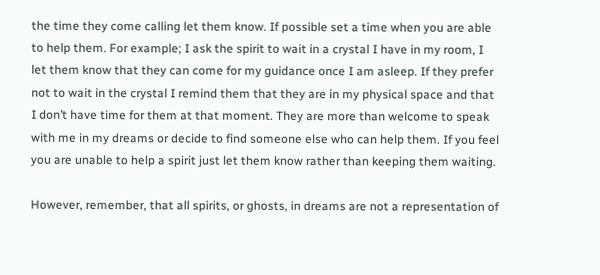the time they come calling let them know. If possible set a time when you are able to help them. For example; I ask the spirit to wait in a crystal I have in my room, I let them know that they can come for my guidance once I am asleep. If they prefer not to wait in the crystal I remind them that they are in my physical space and that I don’t have time for them at that moment. They are more than welcome to speak with me in my dreams or decide to find someone else who can help them. If you feel you are unable to help a spirit just let them know rather than keeping them waiting.

However, remember, that all spirits, or ghosts, in dreams are not a representation of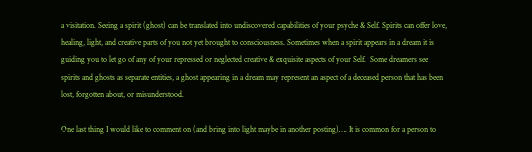a visitation. Seeing a spirit (ghost) can be translated into undiscovered capabilities of your psyche & Self. Spirits can offer love, healing, light, and creative parts of you not yet brought to consciousness. Sometimes when a spirit appears in a dream it is guiding you to let go of any of your repressed or neglected creative & exquisite aspects of your Self.  Some dreamers see spirits and ghosts as separate entities, a ghost appearing in a dream may represent an aspect of a deceased person that has been lost, forgotten about, or misunderstood.

One last thing I would like to comment on (and bring into light maybe in another posting)…. It is common for a person to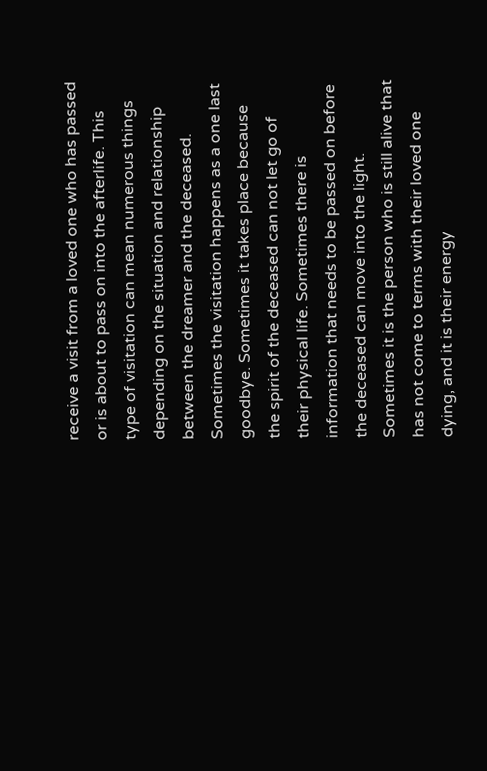receive a visit from a loved one who has passed or is about to pass on into the afterlife. This type of visitation can mean numerous things depending on the situation and relationship between the dreamer and the deceased. Sometimes the visitation happens as a one last goodbye. Sometimes it takes place because the spirit of the deceased can not let go of their physical life. Sometimes there is information that needs to be passed on before the deceased can move into the light. Sometimes it is the person who is still alive that has not come to terms with their loved one dying, and it is their energy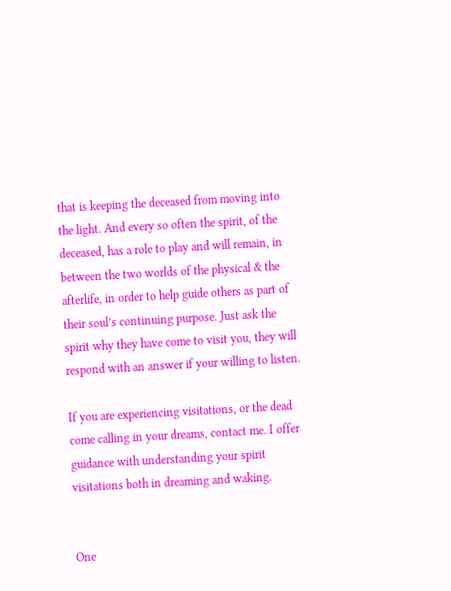that is keeping the deceased from moving into the light. And every so often the spirit, of the deceased, has a role to play and will remain, in between the two worlds of the physical & the afterlife, in order to help guide others as part of their soul’s continuing purpose. Just ask the spirit why they have come to visit you, they will respond with an answer if your willing to listen.

If you are experiencing visitations, or the dead come calling in your dreams, contact me. I offer guidance with understanding your spirit visitations both in dreaming and waking.


One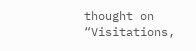thought on “Visitations,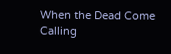When the Dead Come Calling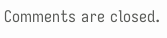Comments are closed.